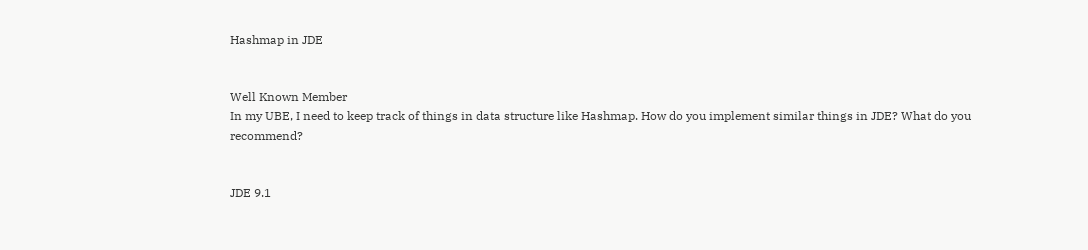Hashmap in JDE


Well Known Member
In my UBE, I need to keep track of things in data structure like Hashmap. How do you implement similar things in JDE? What do you recommend?


JDE 9.1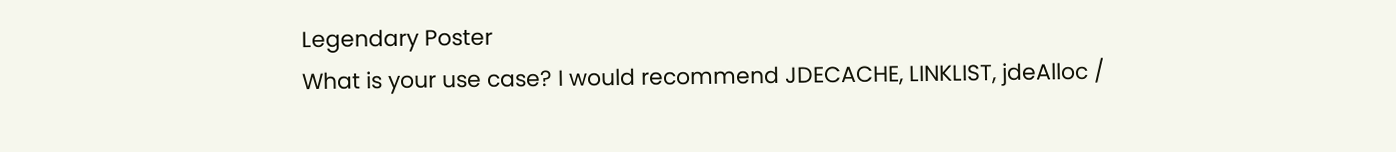Legendary Poster
What is your use case? I would recommend JDECACHE, LINKLIST, jdeAlloc /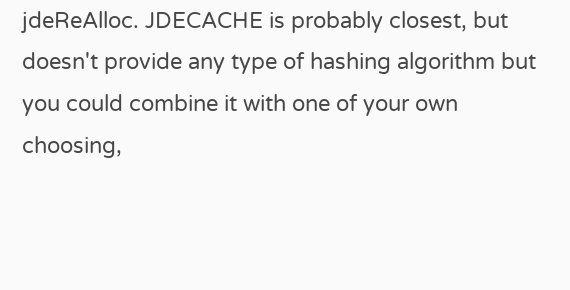jdeReAlloc. JDECACHE is probably closest, but doesn't provide any type of hashing algorithm but you could combine it with one of your own choosing,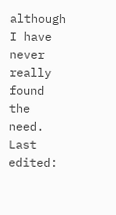although I have never really found the need.
Last edited: